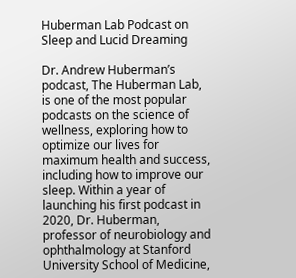Huberman Lab Podcast on Sleep and Lucid Dreaming

Dr. Andrew Huberman’s podcast, The Huberman Lab, is one of the most popular podcasts on the science of wellness, exploring how to optimize our lives for maximum health and success, including how to improve our sleep. Within a year of launching his first podcast in 2020, Dr. Huberman, professor of neurobiology and ophthalmology at Stanford University School of Medicine,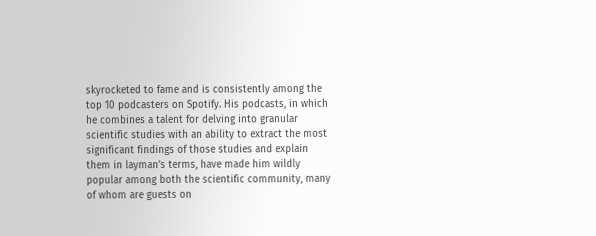skyrocketed to fame and is consistently among the top 10 podcasters on Spotify. His podcasts, in which he combines a talent for delving into granular scientific studies with an ability to extract the most significant findings of those studies and explain them in layman’s terms, have made him wildly popular among both the scientific community, many of whom are guests on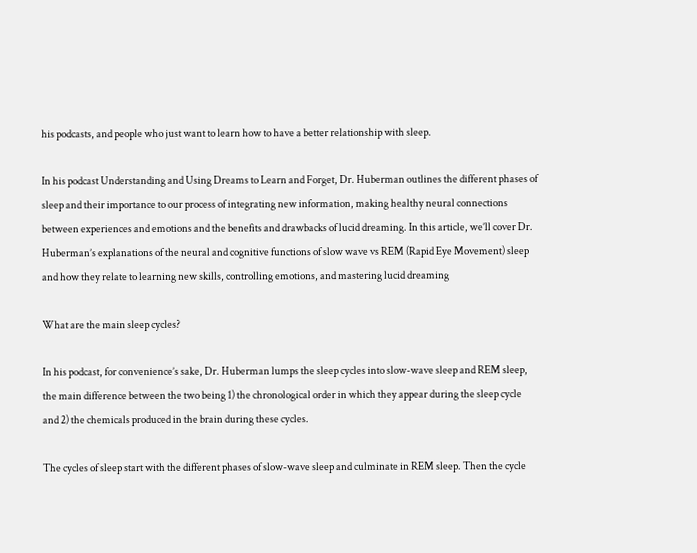his podcasts, and people who just want to learn how to have a better relationship with sleep.

In his podcast Understanding and Using Dreams to Learn and Forget, Dr. Huberman outlines the different phases of sleep and their importance to our process of integrating new information, making healthy neural connections between experiences and emotions and the benefits and drawbacks of lucid dreaming. In this article, we’ll cover Dr. Huberman’s explanations of the neural and cognitive functions of slow wave vs REM (Rapid Eye Movement) sleep and how they relate to learning new skills, controlling emotions, and mastering lucid dreaming

What are the main sleep cycles?

In his podcast, for convenience’s sake, Dr. Huberman lumps the sleep cycles into slow-wave sleep and REM sleep, the main difference between the two being 1) the chronological order in which they appear during the sleep cycle and 2) the chemicals produced in the brain during these cycles.

The cycles of sleep start with the different phases of slow-wave sleep and culminate in REM sleep. Then the cycle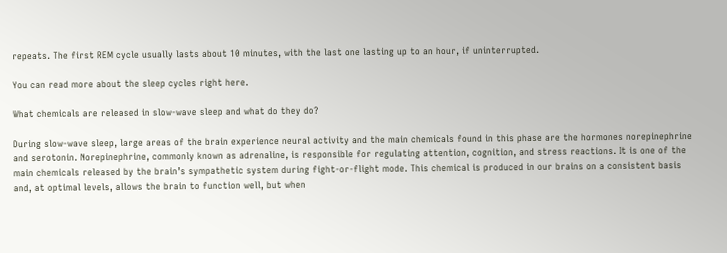repeats. The first REM cycle usually lasts about 10 minutes, with the last one lasting up to an hour, if uninterrupted.

You can read more about the sleep cycles right here.

What chemicals are released in slow-wave sleep and what do they do?

During slow-wave sleep, large areas of the brain experience neural activity and the main chemicals found in this phase are the hormones norepinephrine and serotonin. Norepinephrine, commonly known as adrenaline, is responsible for regulating attention, cognition, and stress reactions. It is one of the main chemicals released by the brain’s sympathetic system during fight-or-flight mode. This chemical is produced in our brains on a consistent basis and, at optimal levels, allows the brain to function well, but when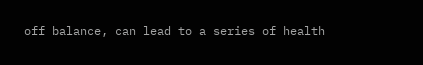off balance, can lead to a series of health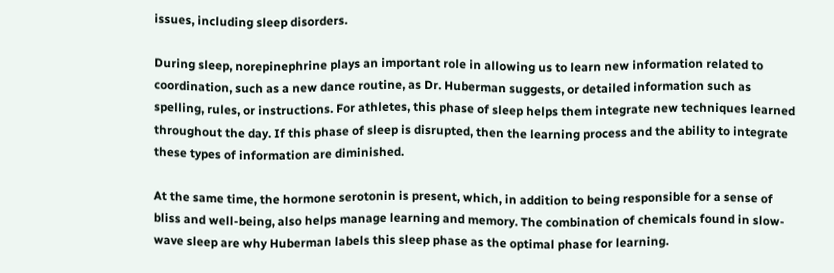issues, including sleep disorders.

During sleep, norepinephrine plays an important role in allowing us to learn new information related to coordination, such as a new dance routine, as Dr. Huberman suggests, or detailed information such as spelling, rules, or instructions. For athletes, this phase of sleep helps them integrate new techniques learned throughout the day. If this phase of sleep is disrupted, then the learning process and the ability to integrate these types of information are diminished.

At the same time, the hormone serotonin is present, which, in addition to being responsible for a sense of bliss and well-being, also helps manage learning and memory. The combination of chemicals found in slow-wave sleep are why Huberman labels this sleep phase as the optimal phase for learning.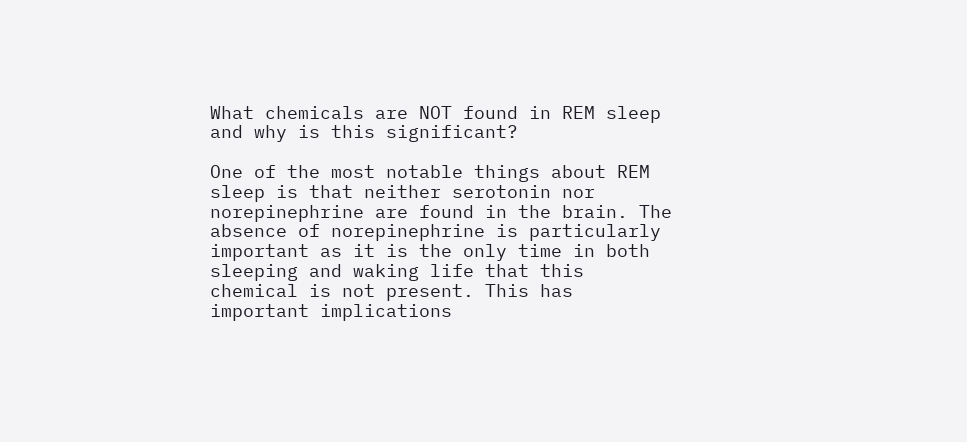What chemicals are NOT found in REM sleep and why is this significant?

One of the most notable things about REM sleep is that neither serotonin nor norepinephrine are found in the brain. The absence of norepinephrine is particularly important as it is the only time in both sleeping and waking life that this chemical is not present. This has important implications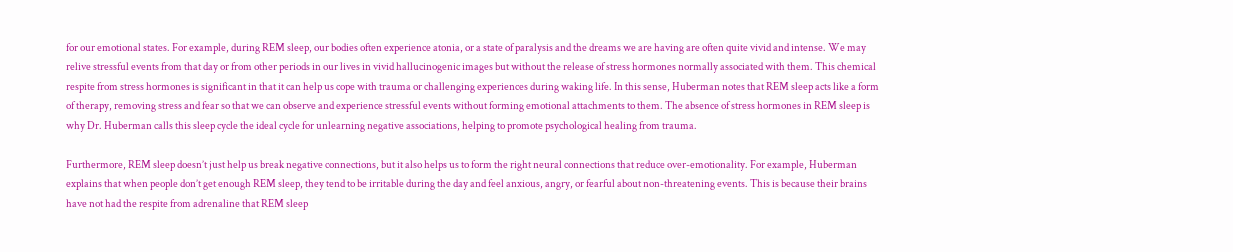for our emotional states. For example, during REM sleep, our bodies often experience atonia, or a state of paralysis and the dreams we are having are often quite vivid and intense. We may relive stressful events from that day or from other periods in our lives in vivid hallucinogenic images but without the release of stress hormones normally associated with them. This chemical respite from stress hormones is significant in that it can help us cope with trauma or challenging experiences during waking life. In this sense, Huberman notes that REM sleep acts like a form of therapy, removing stress and fear so that we can observe and experience stressful events without forming emotional attachments to them. The absence of stress hormones in REM sleep is why Dr. Huberman calls this sleep cycle the ideal cycle for unlearning negative associations, helping to promote psychological healing from trauma.

Furthermore, REM sleep doesn’t just help us break negative connections, but it also helps us to form the right neural connections that reduce over-emotionality. For example, Huberman explains that when people don’t get enough REM sleep, they tend to be irritable during the day and feel anxious, angry, or fearful about non-threatening events. This is because their brains have not had the respite from adrenaline that REM sleep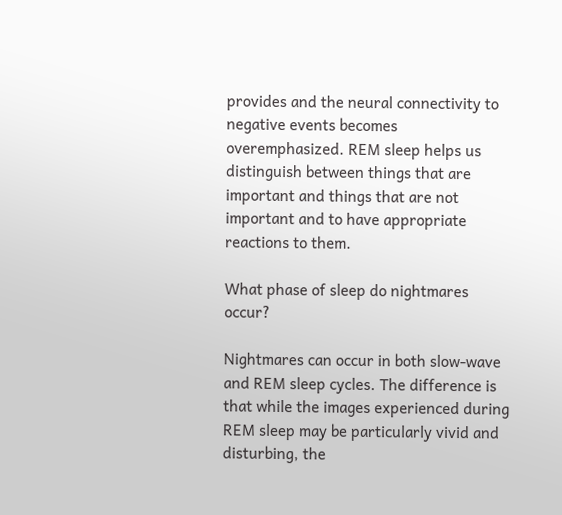provides and the neural connectivity to negative events becomes overemphasized. REM sleep helps us distinguish between things that are important and things that are not important and to have appropriate reactions to them.

What phase of sleep do nightmares occur?

Nightmares can occur in both slow-wave and REM sleep cycles. The difference is that while the images experienced during REM sleep may be particularly vivid and disturbing, the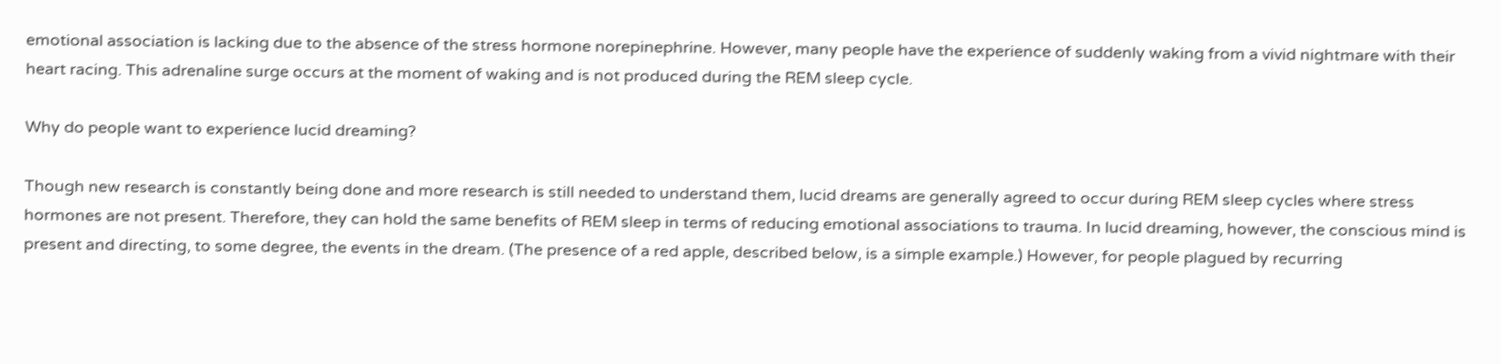emotional association is lacking due to the absence of the stress hormone norepinephrine. However, many people have the experience of suddenly waking from a vivid nightmare with their heart racing. This adrenaline surge occurs at the moment of waking and is not produced during the REM sleep cycle.

Why do people want to experience lucid dreaming?

Though new research is constantly being done and more research is still needed to understand them, lucid dreams are generally agreed to occur during REM sleep cycles where stress hormones are not present. Therefore, they can hold the same benefits of REM sleep in terms of reducing emotional associations to trauma. In lucid dreaming, however, the conscious mind is present and directing, to some degree, the events in the dream. (The presence of a red apple, described below, is a simple example.) However, for people plagued by recurring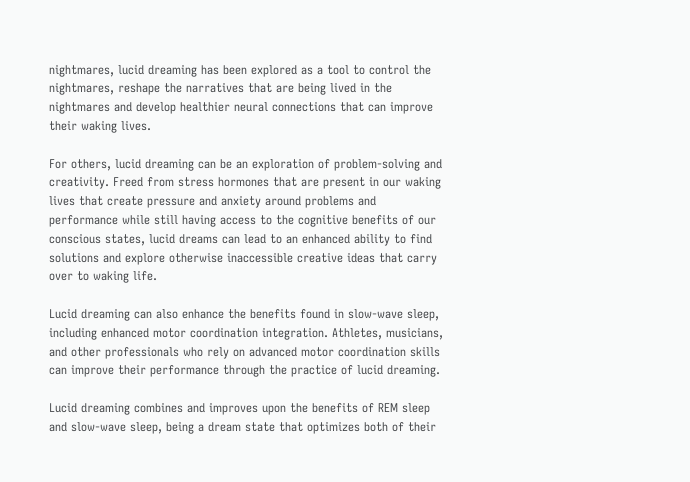nightmares, lucid dreaming has been explored as a tool to control the nightmares, reshape the narratives that are being lived in the nightmares and develop healthier neural connections that can improve their waking lives.

For others, lucid dreaming can be an exploration of problem-solving and creativity. Freed from stress hormones that are present in our waking lives that create pressure and anxiety around problems and performance while still having access to the cognitive benefits of our conscious states, lucid dreams can lead to an enhanced ability to find solutions and explore otherwise inaccessible creative ideas that carry over to waking life.

Lucid dreaming can also enhance the benefits found in slow-wave sleep, including enhanced motor coordination integration. Athletes, musicians, and other professionals who rely on advanced motor coordination skills can improve their performance through the practice of lucid dreaming.

Lucid dreaming combines and improves upon the benefits of REM sleep and slow-wave sleep, being a dream state that optimizes both of their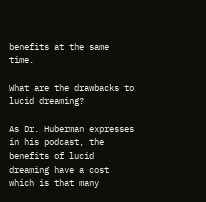benefits at the same time.

What are the drawbacks to lucid dreaming?

As Dr. Huberman expresses in his podcast, the benefits of lucid dreaming have a cost which is that many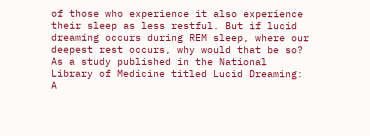of those who experience it also experience their sleep as less restful. But if lucid dreaming occurs during REM sleep, where our deepest rest occurs, why would that be so? As a study published in the National Library of Medicine titled Lucid Dreaming: A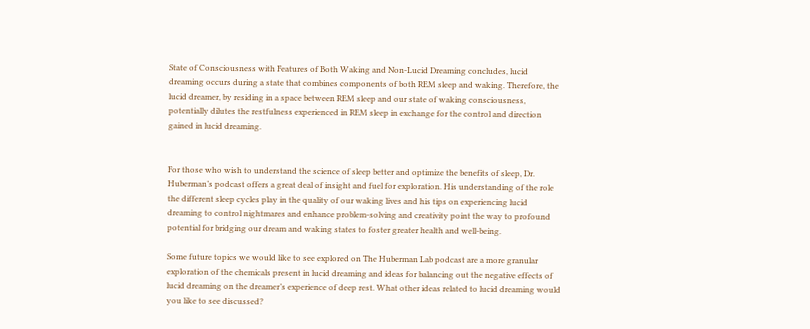State of Consciousness with Features of Both Waking and Non-Lucid Dreaming concludes, lucid dreaming occurs during a state that combines components of both REM sleep and waking. Therefore, the lucid dreamer, by residing in a space between REM sleep and our state of waking consciousness, potentially dilutes the restfulness experienced in REM sleep in exchange for the control and direction gained in lucid dreaming.


For those who wish to understand the science of sleep better and optimize the benefits of sleep, Dr. Huberman’s podcast offers a great deal of insight and fuel for exploration. His understanding of the role the different sleep cycles play in the quality of our waking lives and his tips on experiencing lucid dreaming to control nightmares and enhance problem-solving and creativity point the way to profound potential for bridging our dream and waking states to foster greater health and well-being.

Some future topics we would like to see explored on The Huberman Lab podcast are a more granular exploration of the chemicals present in lucid dreaming and ideas for balancing out the negative effects of lucid dreaming on the dreamer’s experience of deep rest. What other ideas related to lucid dreaming would you like to see discussed?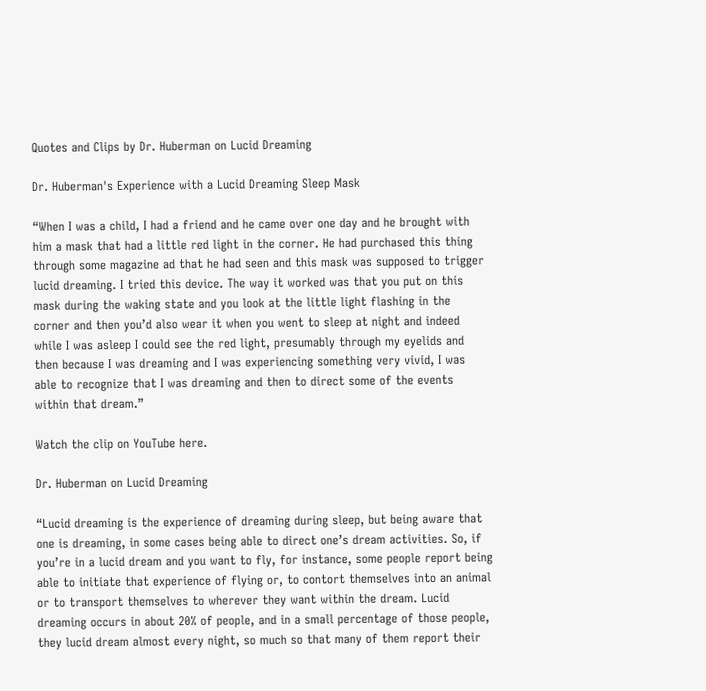Quotes and Clips by Dr. Huberman on Lucid Dreaming

Dr. Huberman's Experience with a Lucid Dreaming Sleep Mask

“When I was a child, I had a friend and he came over one day and he brought with him a mask that had a little red light in the corner. He had purchased this thing through some magazine ad that he had seen and this mask was supposed to trigger lucid dreaming. I tried this device. The way it worked was that you put on this mask during the waking state and you look at the little light flashing in the corner and then you’d also wear it when you went to sleep at night and indeed while I was asleep I could see the red light, presumably through my eyelids and then because I was dreaming and I was experiencing something very vivid, I was able to recognize that I was dreaming and then to direct some of the events within that dream.”

Watch the clip on YouTube here.

Dr. Huberman on Lucid Dreaming

“Lucid dreaming is the experience of dreaming during sleep, but being aware that one is dreaming, in some cases being able to direct one’s dream activities. So, if you’re in a lucid dream and you want to fly, for instance, some people report being able to initiate that experience of flying or, to contort themselves into an animal or to transport themselves to wherever they want within the dream. Lucid dreaming occurs in about 20% of people, and in a small percentage of those people, they lucid dream almost every night, so much so that many of them report their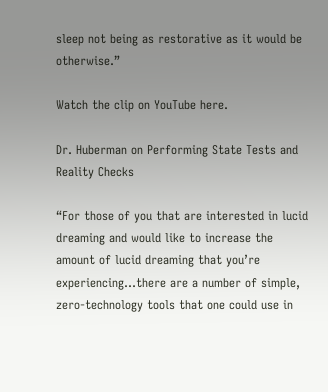sleep not being as restorative as it would be otherwise.”

Watch the clip on YouTube here.

Dr. Huberman on Performing State Tests and Reality Checks

“For those of you that are interested in lucid dreaming and would like to increase the amount of lucid dreaming that you’re experiencing…there are a number of simple, zero-technology tools that one could use in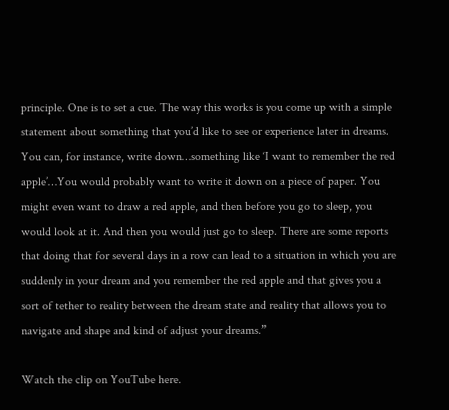principle. One is to set a cue. The way this works is you come up with a simple statement about something that you’d like to see or experience later in dreams. You can, for instance, write down…something like ‘I want to remember the red apple’…You would probably want to write it down on a piece of paper. You might even want to draw a red apple, and then before you go to sleep, you would look at it. And then you would just go to sleep. There are some reports that doing that for several days in a row can lead to a situation in which you are suddenly in your dream and you remember the red apple and that gives you a sort of tether to reality between the dream state and reality that allows you to navigate and shape and kind of adjust your dreams.”

Watch the clip on YouTube here.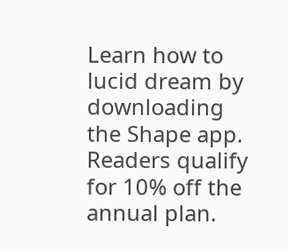Learn how to lucid dream by downloading the Shape app. Readers qualify for 10% off the annual plan.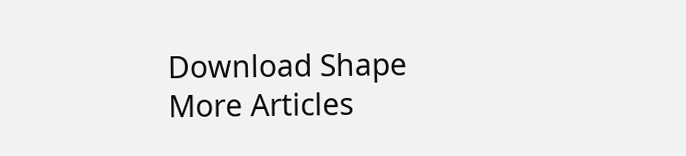Download Shape
More Articles